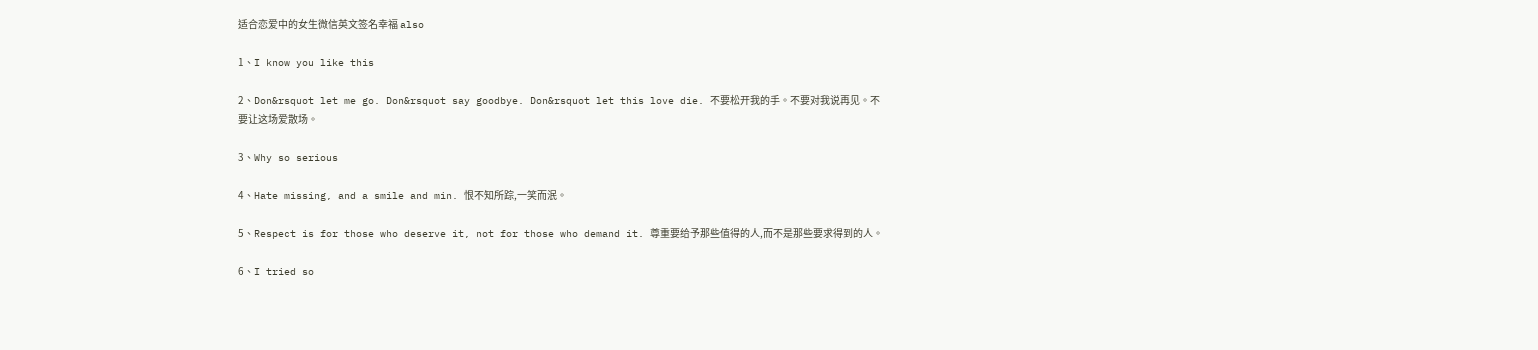适合恋爱中的女生微信英文签名幸福 also

1、I know you like this

2、Don&rsquot let me go. Don&rsquot say goodbye. Don&rsquot let this love die. 不要松开我的手。不要对我说再见。不要让这场爱散场。

3、Why so serious

4、Hate missing, and a smile and min. 恨不知所踪,一笑而泯。

5、Respect is for those who deserve it, not for those who demand it. 尊重要给予那些值得的人,而不是那些要求得到的人。

6、I tried so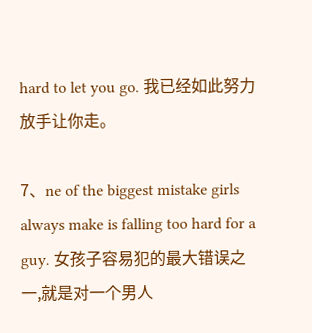hard to let you go. 我已经如此努力放手让你走。

7、ne of the biggest mistake girls always make is falling too hard for a guy. 女孩子容易犯的最大错误之一,就是对一个男人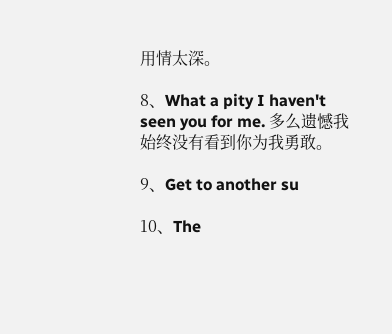用情太深。

8、What a pity I haven't seen you for me. 多么遗憾我始终没有看到你为我勇敢。

9、Get to another su

10、The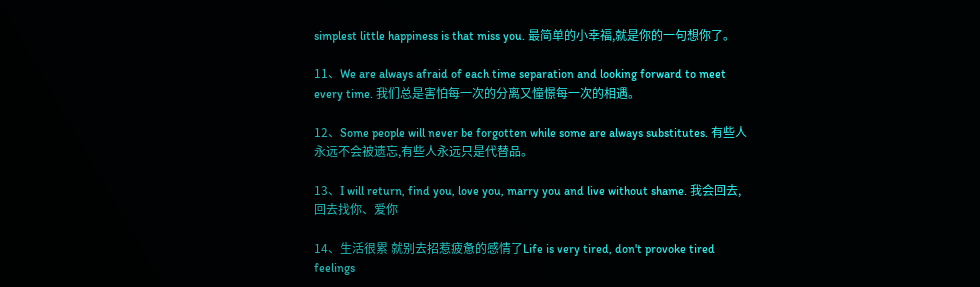simplest little happiness is that miss you. 最简单的小幸福,就是你的一句想你了。

11、We are always afraid of each time separation and looking forward to meet every time. 我们总是害怕每一次的分离又憧憬每一次的相遇。

12、Some people will never be forgotten while some are always substitutes. 有些人永远不会被遗忘,有些人永远只是代替品。

13、I will return, find you, love you, marry you and live without shame. 我会回去,回去找你、爱你

14、生活很累 就别去招惹疲惫的感情了Life is very tired, don't provoke tired feelings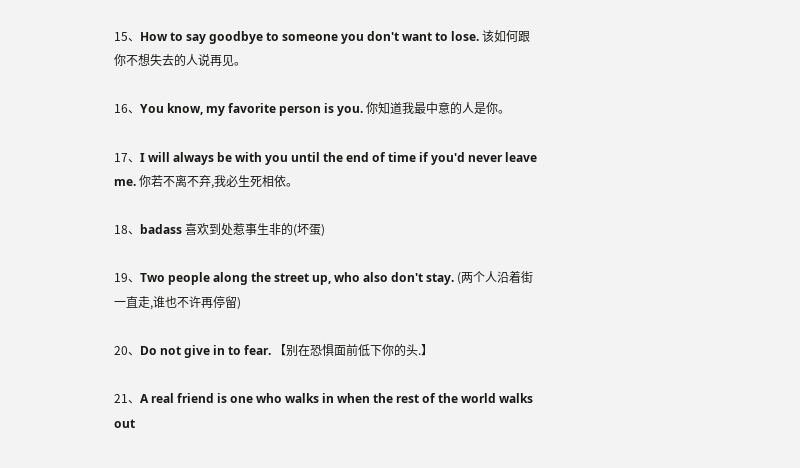15、How to say goodbye to someone you don't want to lose. 该如何跟你不想失去的人说再见。

16、You know, my favorite person is you. 你知道我最中意的人是你。

17、I will always be with you until the end of time if you'd never leave me. 你若不离不弃,我必生死相依。

18、badass 喜欢到处惹事生非的(坏蛋)

19、Two people along the street up, who also don't stay. (两个人沿着街一直走,谁也不许再停留)

20、Do not give in to fear. 【别在恐惧面前低下你的头.】

21、A real friend is one who walks in when the rest of the world walks out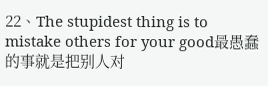22、The stupidest thing is to mistake others for your good最愚蠢的事就是把别人对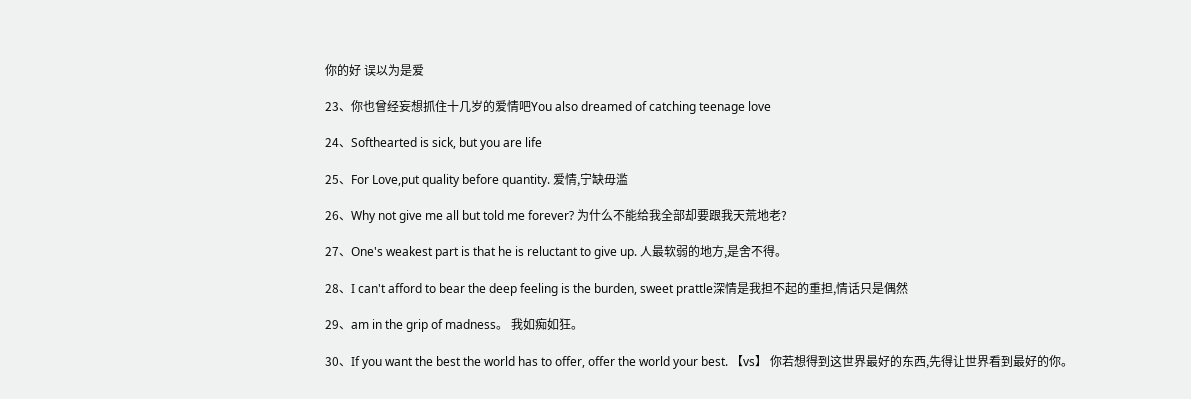你的好 误以为是爱

23、你也曾经妄想抓住十几岁的爱情吧You also dreamed of catching teenage love

24、Softhearted is sick, but you are life

25、For Love,put quality before quantity. 爱情,宁缺毋滥

26、Why not give me all but told me forever? 为什么不能给我全部却要跟我天荒地老?

27、One's weakest part is that he is reluctant to give up. 人最软弱的地方,是舍不得。

28、I can't afford to bear the deep feeling is the burden, sweet prattle深情是我担不起的重担,情话只是偶然

29、am in the grip of madness。 我如痴如狂。

30、If you want the best the world has to offer, offer the world your best. 【vs】 你若想得到这世界最好的东西,先得让世界看到最好的你。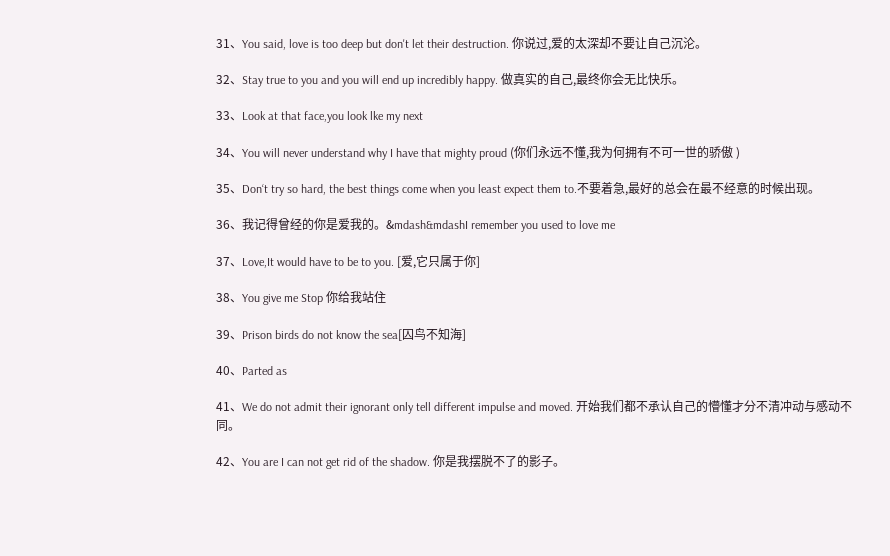31、You said, love is too deep but don't let their destruction. 你说过,爱的太深却不要让自己沉沦。

32、Stay true to you and you will end up incredibly happy. 做真实的自己,最终你会无比快乐。

33、Look at that face,you look lke my next

34、You will never understand why I have that mighty proud (你们永远不懂,我为何拥有不可一世的骄傲 )

35、Don‘t try so hard, the best things come when you least expect them to.不要着急,最好的总会在最不经意的时候出现。

36、我记得曾经的你是爱我的。&mdash&mdashI remember you used to love me

37、Love,It would have to be to you. [爱,它只属于你]

38、You give me Stop 你给我站住

39、Prison birds do not know the sea[囚鸟不知海]

40、Parted as

41、We do not admit their ignorant only tell different impulse and moved. 开始我们都不承认自己的懵懂才分不清冲动与感动不同。

42、You are I can not get rid of the shadow. 你是我摆脱不了的影子。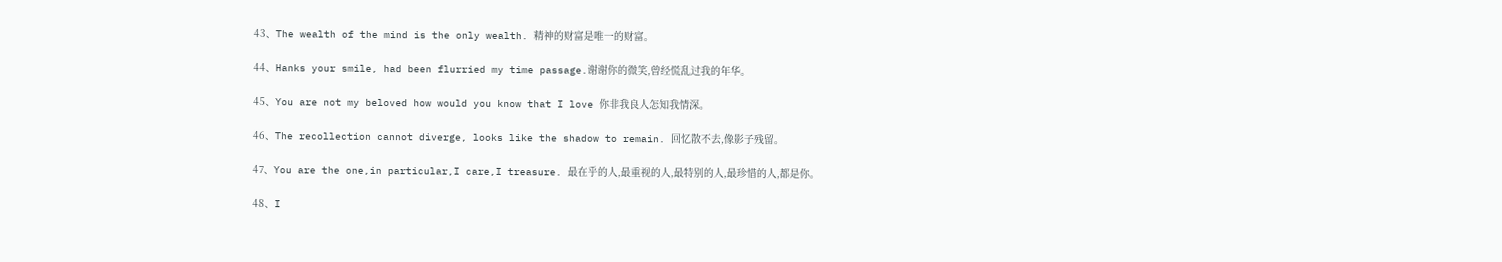43、The wealth of the mind is the only wealth. 精神的财富是唯一的财富。

44、Hanks your smile, had been flurried my time passage.谢谢你的微笑,曾经慌乱过我的年华。

45、You are not my beloved how would you know that I love 你非我良人怎知我情深。

46、The recollection cannot diverge, looks like the shadow to remain. 回忆散不去,像影子残留。

47、You are the one,in particular,I care,I treasure. 最在乎的人,最重视的人,最特别的人,最珍惜的人,都是你。

48、I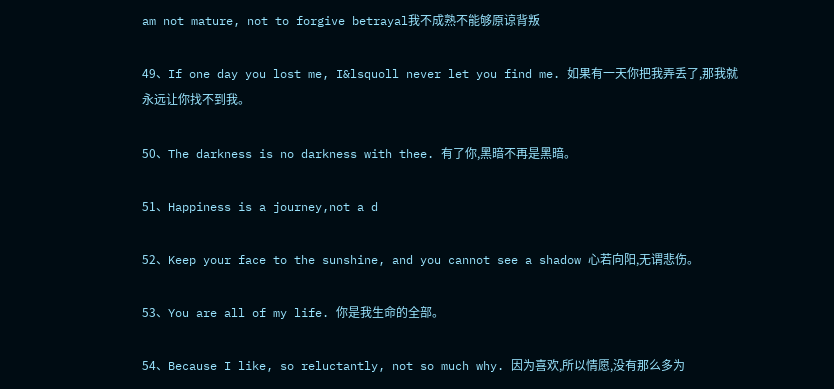am not mature, not to forgive betrayal我不成熟不能够原谅背叛

49、If one day you lost me, I&lsquoll never let you find me. 如果有一天你把我弄丢了,那我就永远让你找不到我。

50、The darkness is no darkness with thee. 有了你,黑暗不再是黑暗。

51、Happiness is a journey,not a d

52、Keep your face to the sunshine, and you cannot see a shadow 心若向阳,无谓悲伤。

53、You are all of my life. 你是我生命的全部。

54、Because I like, so reluctantly, not so much why. 因为喜欢,所以情愿,没有那么多为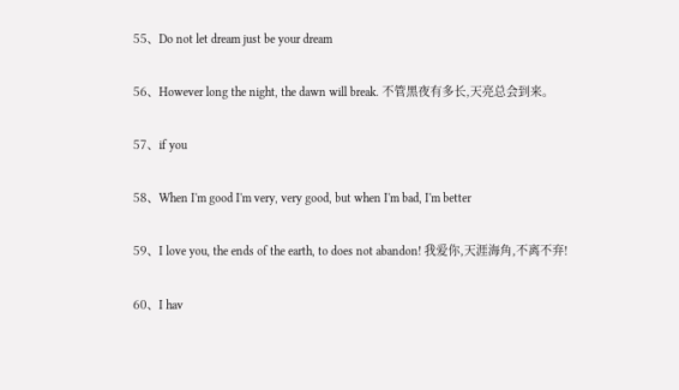55、Do not let dream just be your dream

56、However long the night, the dawn will break. 不管黑夜有多长,天亮总会到来。

57、if you

58、When I'm good I'm very, very good, but when I'm bad, I'm better

59、I love you, the ends of the earth, to does not abandon! 我爱你,天涯海角,不离不弃!

60、I hav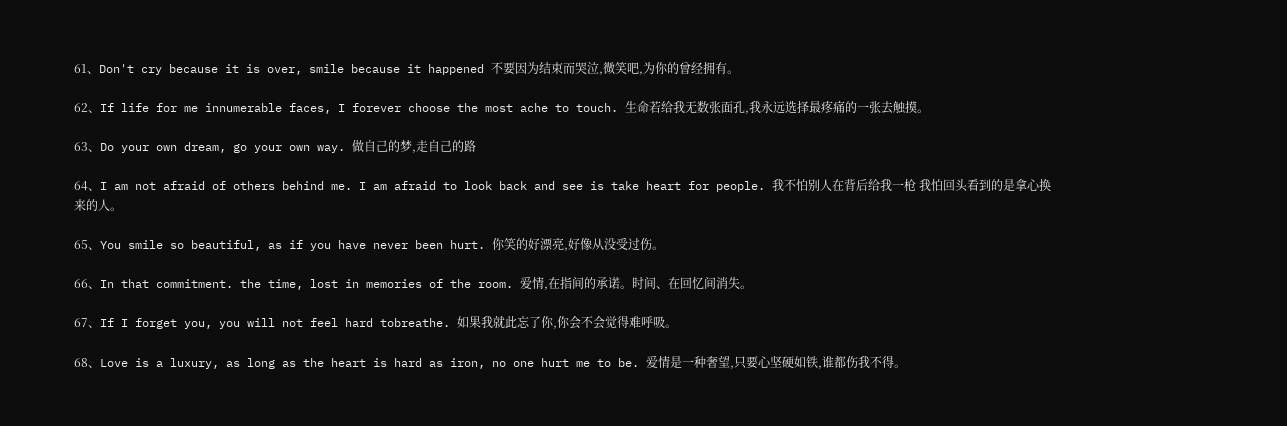61、Don't cry because it is over, smile because it happened 不要因为结束而哭泣,微笑吧,为你的曾经拥有。

62、If life for me innumerable faces, I forever choose the most ache to touch. 生命若给我无数张面孔,我永远选择最疼痛的一张去触摸。

63、Do your own dream, go your own way. 做自己的梦,走自己的路

64、I am not afraid of others behind me. I am afraid to look back and see is take heart for people. 我不怕别人在背后给我一枪 我怕回头看到的是拿心换来的人。

65、You smile so beautiful, as if you have never been hurt. 你笑的好漂亮,好像从没受过伤。

66、In that commitment. the time, lost in memories of the room. 爱情,在指间的承诺。时间、在回忆间消失。

67、If I forget you, you will not feel hard tobreathe. 如果我就此忘了你,你会不会觉得难呼吸。

68、Love is a luxury, as long as the heart is hard as iron, no one hurt me to be. 爱情是一种奢望,只要心坚硬如铁,谁都伤我不得。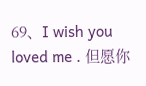69、I wish you loved me . 但愿你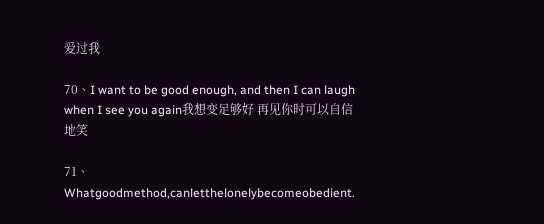爱过我

70、I want to be good enough, and then I can laugh when I see you again我想变足够好 再见你时可以自信地笑

71、Whatgoodmethod,canletthelonelybecomeobedient.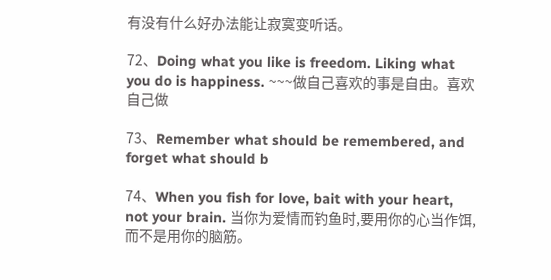有没有什么好办法能让寂寞变听话。

72、Doing what you like is freedom. Liking what you do is happiness. ~~~做自己喜欢的事是自由。喜欢自己做

73、Remember what should be remembered, and forget what should b

74、When you fish for love, bait with your heart, not your brain. 当你为爱情而钓鱼时,要用你的心当作饵,而不是用你的脑筋。